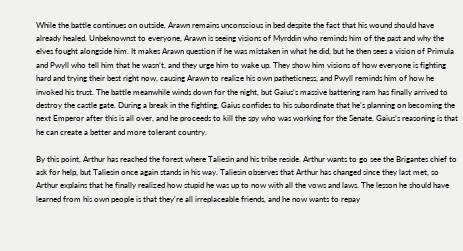While the battle continues on outside, Arawn remains unconscious in bed despite the fact that his wound should have already healed. Unbeknownst to everyone, Arawn is seeing visions of Myrddin who reminds him of the past and why the elves fought alongside him. It makes Arawn question if he was mistaken in what he did, but he then sees a vision of Primula and Pwyll who tell him that he wasn’t, and they urge him to wake up. They show him visions of how everyone is fighting hard and trying their best right now, causing Arawn to realize his own patheticness, and Pwyll reminds him of how he invoked his trust. The battle meanwhile winds down for the night, but Gaius’s massive battering ram has finally arrived to destroy the castle gate. During a break in the fighting, Gaius confides to his subordinate that he’s planning on becoming the next Emperor after this is all over, and he proceeds to kill the spy who was working for the Senate. Gaius’s reasoning is that he can create a better and more tolerant country.

By this point, Arthur has reached the forest where Taliesin and his tribe reside. Arthur wants to go see the Brigantes chief to ask for help, but Taliesin once again stands in his way. Taliesin observes that Arthur has changed since they last met, so Arthur explains that he finally realized how stupid he was up to now with all the vows and laws. The lesson he should have learned from his own people is that they’re all irreplaceable friends, and he now wants to repay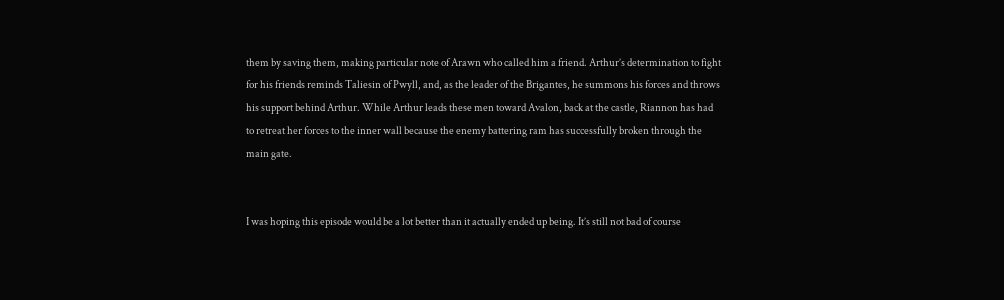them by saving them, making particular note of Arawn who called him a friend. Arthur’s determination to fight for his friends reminds Taliesin of Pwyll, and, as the leader of the Brigantes, he summons his forces and throws his support behind Arthur. While Arthur leads these men toward Avalon, back at the castle, Riannon has had to retreat her forces to the inner wall because the enemy battering ram has successfully broken through the main gate.


I was hoping this episode would be a lot better than it actually ended up being. It’s still not bad of course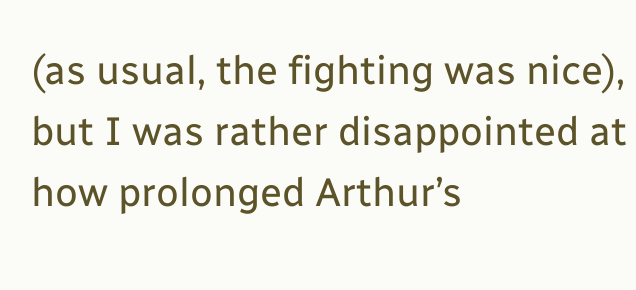(as usual, the fighting was nice), but I was rather disappointed at how prolonged Arthur’s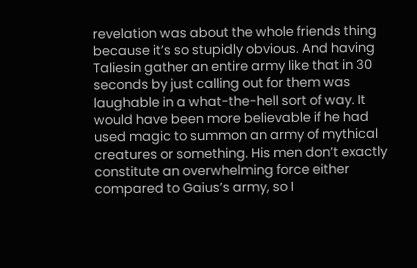revelation was about the whole friends thing because it’s so stupidly obvious. And having Taliesin gather an entire army like that in 30 seconds by just calling out for them was laughable in a what-the-hell sort of way. It would have been more believable if he had used magic to summon an army of mythical creatures or something. His men don’t exactly constitute an overwhelming force either compared to Gaius’s army, so I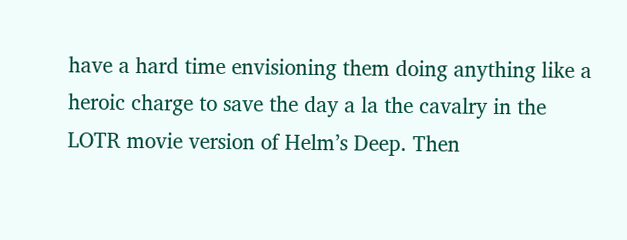have a hard time envisioning them doing anything like a heroic charge to save the day a la the cavalry in the LOTR movie version of Helm’s Deep. Then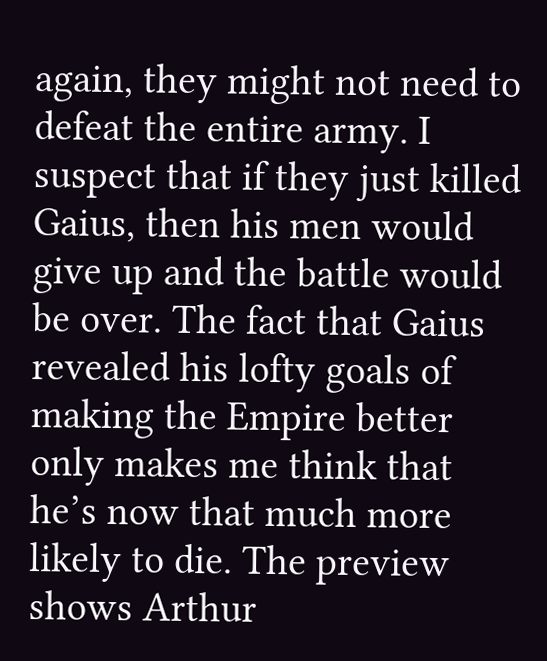again, they might not need to defeat the entire army. I suspect that if they just killed Gaius, then his men would give up and the battle would be over. The fact that Gaius revealed his lofty goals of making the Empire better only makes me think that he’s now that much more likely to die. The preview shows Arthur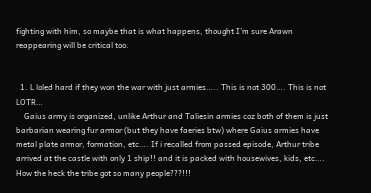fighting with him, so maybe that is what happens, thought I’m sure Arawn reappearing will be critical too.


  1. L loled hard if they won the war with just armies….. This is not 300…. This is not LOTR…
    Gaius army is organized, unlike Arthur and Taliesin armies coz both of them is just barbarian wearing fur armor (but they have faeries btw) where Gaius armies have metal plate armor, formation, etc…. If i recalled from passed episode, Arthur tribe arrived at the castle with only 1 ship!! and it is packed with housewives, kids, etc…. How the heck the tribe got so many people???!!!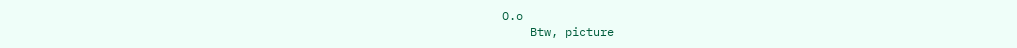O.o
    Btw, picture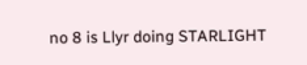no 8 is Llyr doing STARLIGHT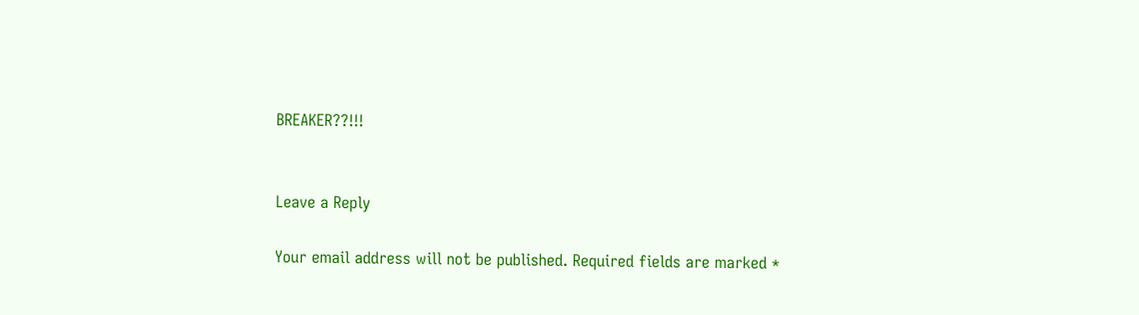BREAKER??!!!


Leave a Reply

Your email address will not be published. Required fields are marked *